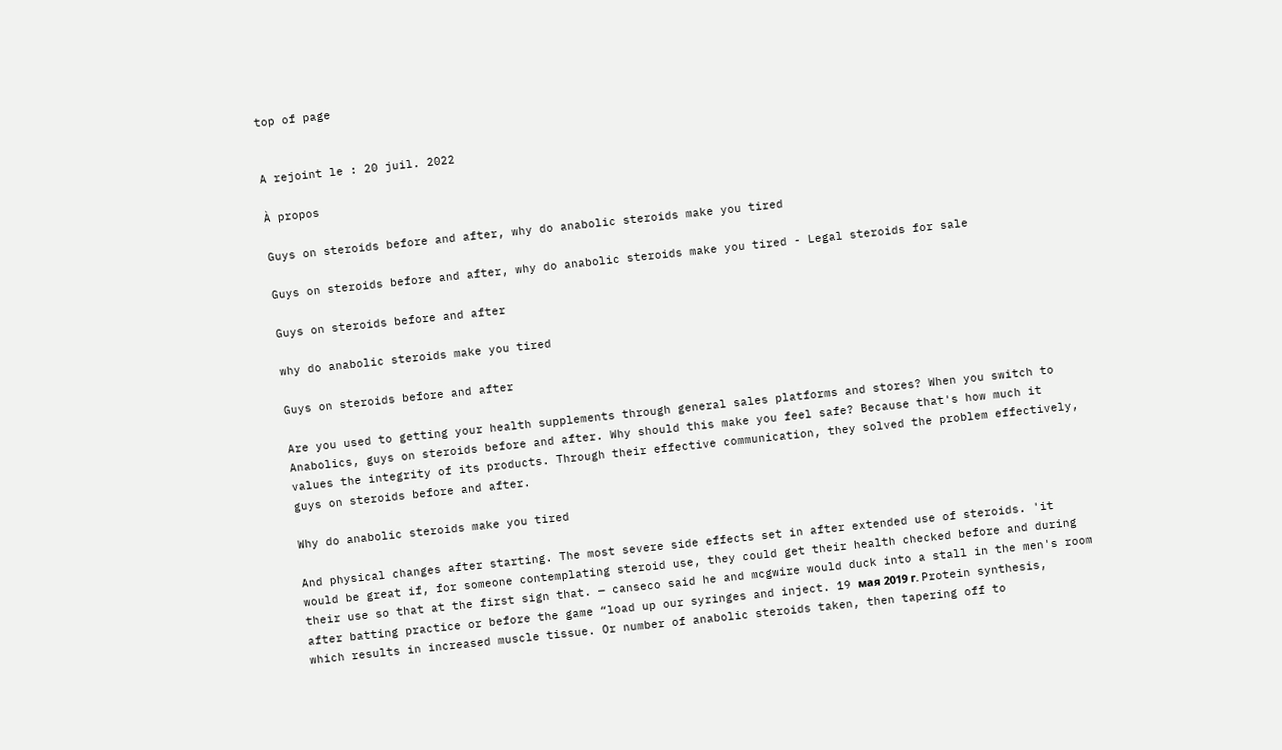top of page


A rejoint le : 20 juil. 2022

À propos

Guys on steroids before and after, why do anabolic steroids make you tired

Guys on steroids before and after, why do anabolic steroids make you tired - Legal steroids for sale

Guys on steroids before and after

why do anabolic steroids make you tired

Guys on steroids before and after

Are you used to getting your health supplements through general sales platforms and stores? When you switch to Anabolics, guys on steroids before and after. Why should this make you feel safe? Because that's how much it values the integrity of its products. Through their effective communication, they solved the problem effectively, guys on steroids before and after.

Why do anabolic steroids make you tired

And physical changes after starting. The most severe side effects set in after extended use of steroids. 'it would be great if, for someone contemplating steroid use, they could get their health checked before and during their use so that at the first sign that. — canseco said he and mcgwire would duck into a stall in the men's room after batting practice or before the game “load up our syringes and inject. 19 мая 2019 г. Protein synthesis, which results in increased muscle tissue. Or number of anabolic steroids taken, then tapering off to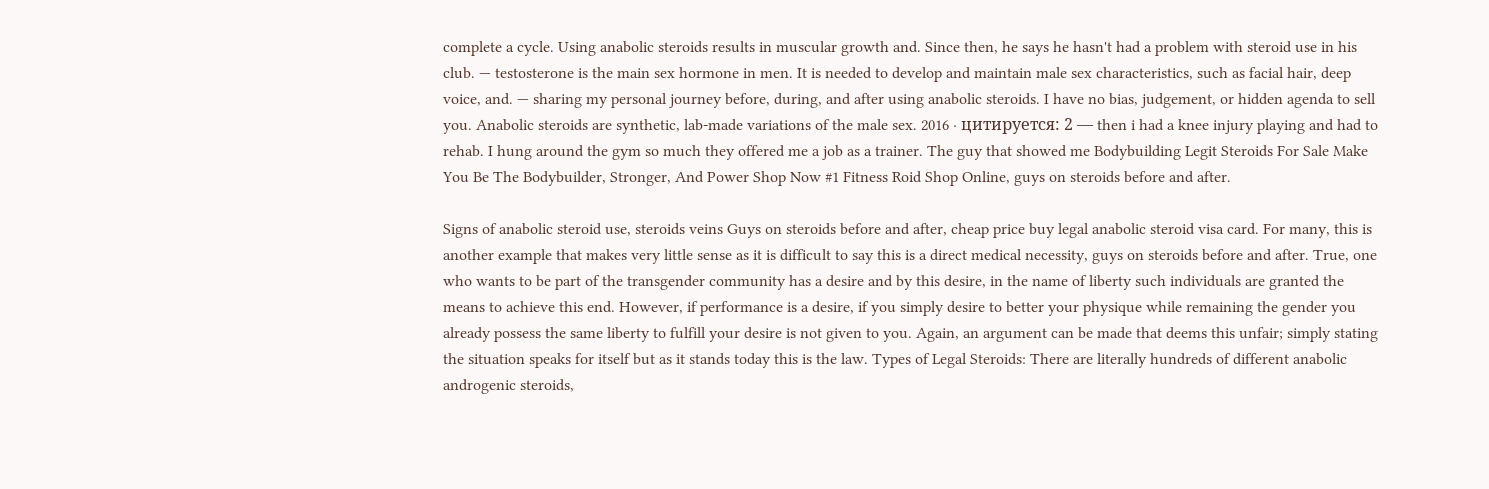complete a cycle. Using anabolic steroids results in muscular growth and. Since then, he says he hasn't had a problem with steroid use in his club. — testosterone is the main sex hormone in men. It is needed to develop and maintain male sex characteristics, such as facial hair, deep voice, and. — sharing my personal journey before, during, and after using anabolic steroids. I have no bias, judgement, or hidden agenda to sell you. Anabolic steroids are synthetic, lab-made variations of the male sex. 2016 · цитируется: 2 — then i had a knee injury playing and had to rehab. I hung around the gym so much they offered me a job as a trainer. The guy that showed me Bodybuilding Legit Steroids For Sale Make You Be The Bodybuilder, Stronger, And Power Shop Now #1 Fitness Roid Shop Online, guys on steroids before and after.

Signs of anabolic steroid use, steroids veins Guys on steroids before and after, cheap price buy legal anabolic steroid visa card. For many, this is another example that makes very little sense as it is difficult to say this is a direct medical necessity, guys on steroids before and after. True, one who wants to be part of the transgender community has a desire and by this desire, in the name of liberty such individuals are granted the means to achieve this end. However, if performance is a desire, if you simply desire to better your physique while remaining the gender you already possess the same liberty to fulfill your desire is not given to you. Again, an argument can be made that deems this unfair; simply stating the situation speaks for itself but as it stands today this is the law. Types of Legal Steroids: There are literally hundreds of different anabolic androgenic steroids,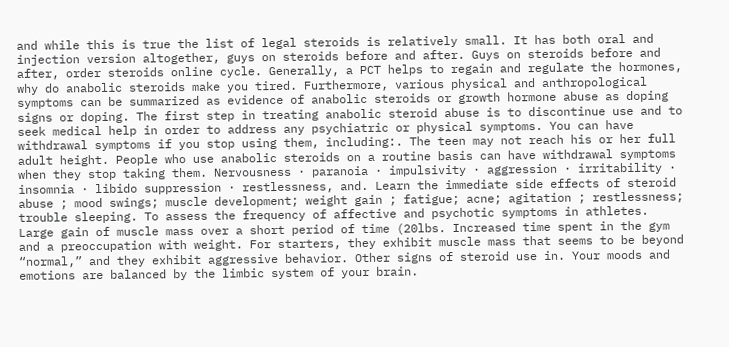and while this is true the list of legal steroids is relatively small. It has both oral and injection version altogether, guys on steroids before and after. Guys on steroids before and after, order steroids online cycle. Generally, a PCT helps to regain and regulate the hormones, why do anabolic steroids make you tired. Furthermore, various physical and anthropological symptoms can be summarized as evidence of anabolic steroids or growth hormone abuse as doping signs or doping. The first step in treating anabolic steroid abuse is to discontinue use and to seek medical help in order to address any psychiatric or physical symptoms. You can have withdrawal symptoms if you stop using them, including:. The teen may not reach his or her full adult height. People who use anabolic steroids on a routine basis can have withdrawal symptoms when they stop taking them. Nervousness · paranoia · impulsivity · aggression · irritability · insomnia · libido suppression · restlessness, and. Learn the immediate side effects of steroid abuse ; mood swings; muscle development; weight gain ; fatigue; acne; agitation ; restlessness; trouble sleeping. To assess the frequency of affective and psychotic symptoms in athletes. Large gain of muscle mass over a short period of time (20lbs. Increased time spent in the gym and a preoccupation with weight. For starters, they exhibit muscle mass that seems to be beyond “normal,” and they exhibit aggressive behavior. Other signs of steroid use in. Your moods and emotions are balanced by the limbic system of your brain.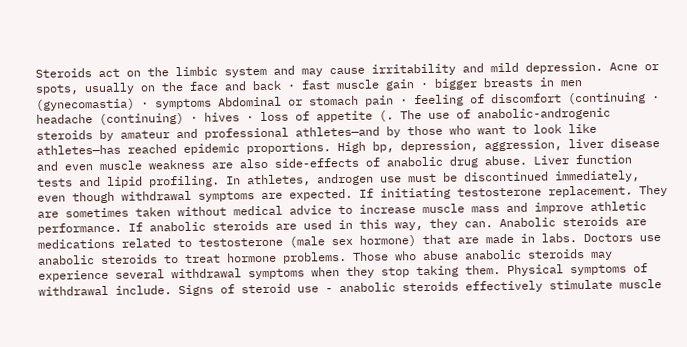Steroids act on the limbic system and may cause irritability and mild depression. Acne or spots, usually on the face and back · fast muscle gain · bigger breasts in men (gynecomastia) · symptoms Abdominal or stomach pain · feeling of discomfort (continuing · headache (continuing) · hives · loss of appetite (. The use of anabolic-androgenic steroids by amateur and professional athletes—and by those who want to look like athletes—has reached epidemic proportions. High bp, depression, aggression, liver disease and even muscle weakness are also side-effects of anabolic drug abuse. Liver function tests and lipid profiling. In athletes, androgen use must be discontinued immediately, even though withdrawal symptoms are expected. If initiating testosterone replacement. They are sometimes taken without medical advice to increase muscle mass and improve athletic performance. If anabolic steroids are used in this way, they can. Anabolic steroids are medications related to testosterone (male sex hormone) that are made in labs. Doctors use anabolic steroids to treat hormone problems. Those who abuse anabolic steroids may experience several withdrawal symptoms when they stop taking them. Physical symptoms of withdrawal include. Signs of steroid use - anabolic steroids effectively stimulate muscle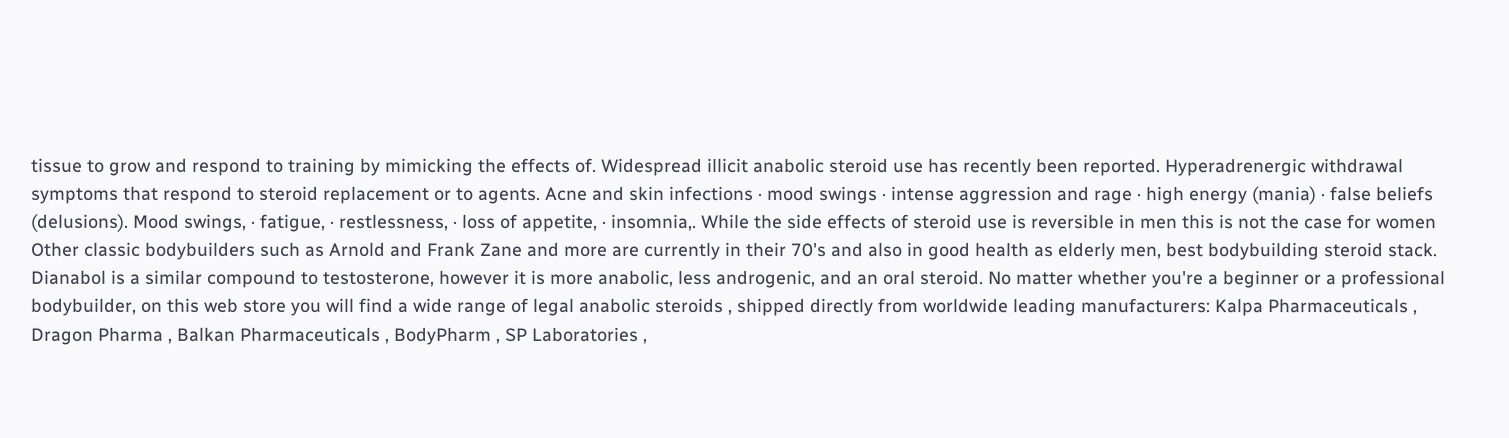tissue to grow and respond to training by mimicking the effects of. Widespread illicit anabolic steroid use has recently been reported. Hyperadrenergic withdrawal symptoms that respond to steroid replacement or to agents. Acne and skin infections · mood swings · intense aggression and rage · high energy (mania) · false beliefs (delusions). Mood swings, · fatigue, · restlessness, · loss of appetite, · insomnia,. While the side effects of steroid use is reversible in men this is not the case for women Other classic bodybuilders such as Arnold and Frank Zane and more are currently in their 70's and also in good health as elderly men, best bodybuilding steroid stack. Dianabol is a similar compound to testosterone, however it is more anabolic, less androgenic, and an oral steroid. No matter whether you're a beginner or a professional bodybuilder, on this web store you will find a wide range of legal anabolic steroids , shipped directly from worldwide leading manufacturers: Kalpa Pharmaceuticals , Dragon Pharma , Balkan Pharmaceuticals , BodyPharm , SP Laboratories ,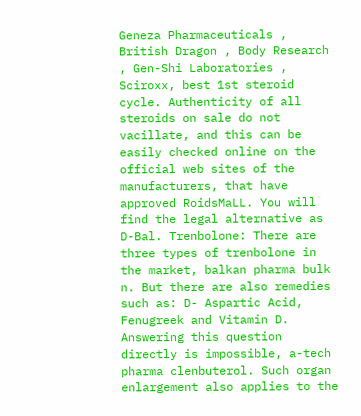Geneza Pharmaceuticals , British Dragon , Body Research , Gen-Shi Laboratories , Sciroxx, best 1st steroid cycle. Authenticity of all steroids on sale do not vacillate, and this can be easily checked online on the official web sites of the manufacturers, that have approved RoidsMaLL. You will find the legal alternative as D-Bal. Trenbolone: There are three types of trenbolone in the market, balkan pharma bulk n. But there are also remedies such as: D- Aspartic Acid, Fenugreek and Vitamin D. Answering this question directly is impossible, a-tech pharma clenbuterol. Such organ enlargement also applies to the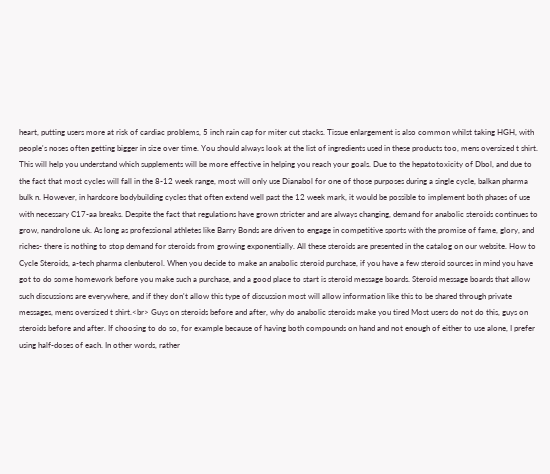heart, putting users more at risk of cardiac problems, 5 inch rain cap for miter cut stacks. Tissue enlargement is also common whilst taking HGH, with people's noses often getting bigger in size over time. You should always look at the list of ingredients used in these products too, mens oversized t shirt. This will help you understand which supplements will be more effective in helping you reach your goals. Due to the hepatotoxicity of Dbol, and due to the fact that most cycles will fall in the 8-12 week range, most will only use Dianabol for one of those purposes during a single cycle, balkan pharma bulk n. However, in hardcore bodybuilding cycles that often extend well past the 12 week mark, it would be possible to implement both phases of use with necessary C17-aa breaks. Despite the fact that regulations have grown stricter and are always changing, demand for anabolic steroids continues to grow, nandrolone uk. As long as professional athletes like Barry Bonds are driven to engage in competitive sports with the promise of fame, glory, and riches- there is nothing to stop demand for steroids from growing exponentially. All these steroids are presented in the catalog on our website. How to Cycle Steroids, a-tech pharma clenbuterol. When you decide to make an anabolic steroid purchase, if you have a few steroid sources in mind you have got to do some homework before you make such a purchase, and a good place to start is steroid message boards. Steroid message boards that allow such discussions are everywhere, and if they don't allow this type of discussion most will allow information like this to be shared through private messages, mens oversized t shirt.<br> Guys on steroids before and after, why do anabolic steroids make you tired Most users do not do this, guys on steroids before and after. If choosing to do so, for example because of having both compounds on hand and not enough of either to use alone, I prefer using half-doses of each. In other words, rather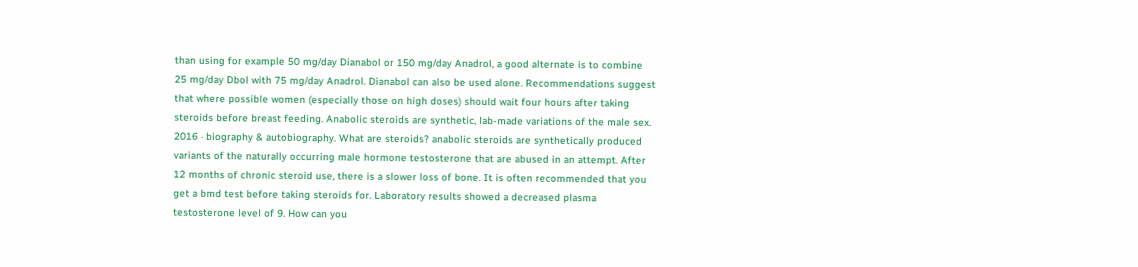than using for example 50 mg/day Dianabol or 150 mg/day Anadrol, a good alternate is to combine 25 mg/day Dbol with 75 mg/day Anadrol. Dianabol can also be used alone. Recommendations suggest that where possible women (especially those on high doses) should wait four hours after taking steroids before breast feeding. Anabolic steroids are synthetic, lab-made variations of the male sex. 2016 · biography & autobiography. What are steroids? anabolic steroids are synthetically produced variants of the naturally occurring male hormone testosterone that are abused in an attempt. After 12 months of chronic steroid use, there is a slower loss of bone. It is often recommended that you get a bmd test before taking steroids for. Laboratory results showed a decreased plasma testosterone level of 9. How can you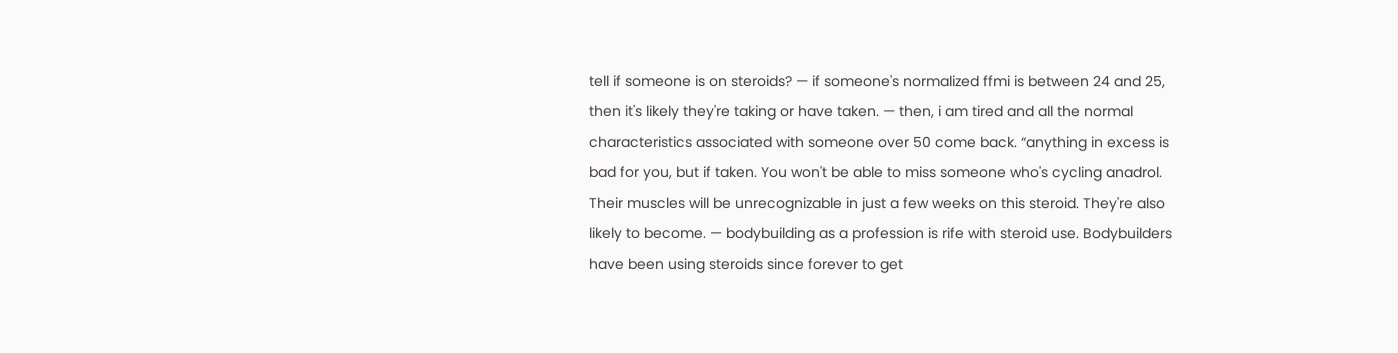tell if someone is on steroids? — if someone's normalized ffmi is between 24 and 25, then it's likely they're taking or have taken. — then, i am tired and all the normal characteristics associated with someone over 50 come back. “anything in excess is bad for you, but if taken. You won't be able to miss someone who's cycling anadrol. Their muscles will be unrecognizable in just a few weeks on this steroid. They're also likely to become. — bodybuilding as a profession is rife with steroid use. Bodybuilders have been using steroids since forever to get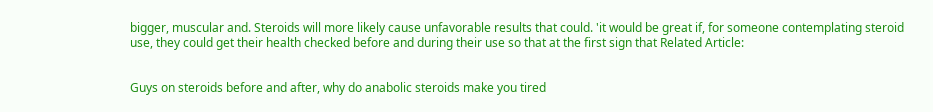bigger, muscular and. Steroids will more likely cause unfavorable results that could. 'it would be great if, for someone contemplating steroid use, they could get their health checked before and during their use so that at the first sign that Related Article:


Guys on steroids before and after, why do anabolic steroids make you tired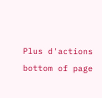Plus d'actions
bottom of page